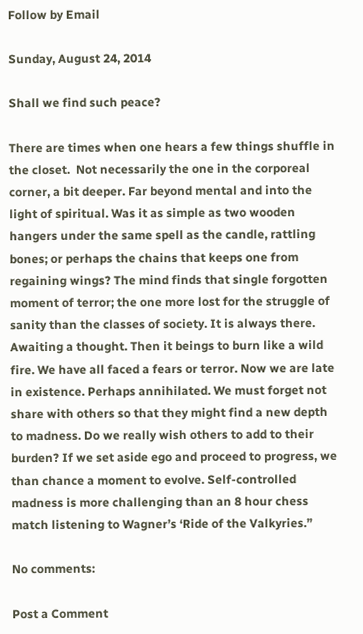Follow by Email

Sunday, August 24, 2014

Shall we find such peace?

There are times when one hears a few things shuffle in the closet.  Not necessarily the one in the corporeal corner, a bit deeper. Far beyond mental and into the light of spiritual. Was it as simple as two wooden hangers under the same spell as the candle, rattling bones; or perhaps the chains that keeps one from regaining wings? The mind finds that single forgotten moment of terror; the one more lost for the struggle of sanity than the classes of society. It is always there. Awaiting a thought. Then it beings to burn like a wild fire. We have all faced a fears or terror. Now we are late in existence. Perhaps annihilated. We must forget not share with others so that they might find a new depth to madness. Do we really wish others to add to their burden? If we set aside ego and proceed to progress, we than chance a moment to evolve. Self-controlled madness is more challenging than an 8 hour chess match listening to Wagner’s ‘Ride of the Valkyries.”

No comments:

Post a Comment